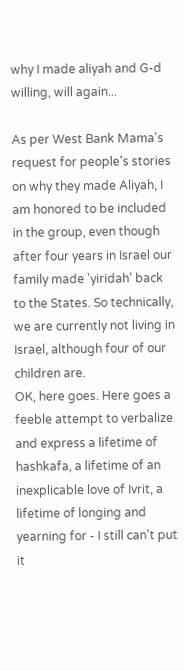why I made aliyah and G-d willing, will again...

As per West Bank Mama's request for people's stories on why they made Aliyah, I am honored to be included in the group, even though after four years in Israel our family made 'yiridah' back to the States. So technically, we are currently not living in Israel, although four of our children are.
OK, here goes. Here goes a feeble attempt to verbalize and express a lifetime of hashkafa, a lifetime of an inexplicable love of Ivrit, a lifetime of longing and yearning for - I still can't put it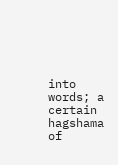into words; a certain hagshama of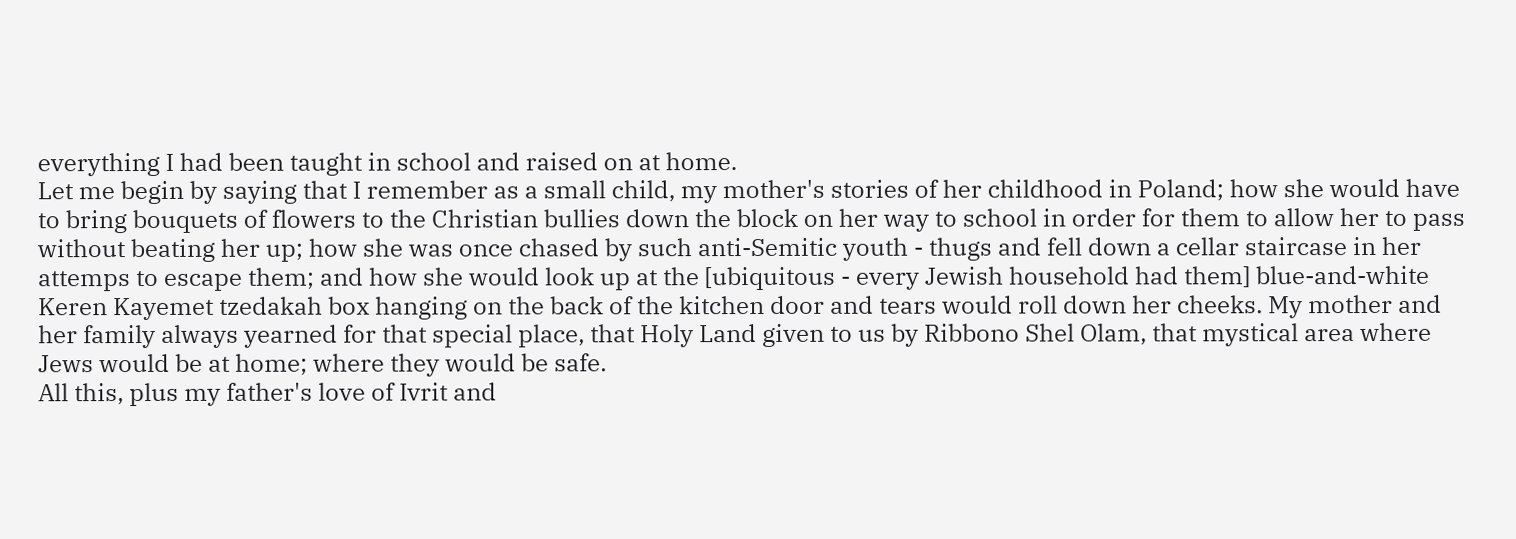everything I had been taught in school and raised on at home.
Let me begin by saying that I remember as a small child, my mother's stories of her childhood in Poland; how she would have to bring bouquets of flowers to the Christian bullies down the block on her way to school in order for them to allow her to pass without beating her up; how she was once chased by such anti-Semitic youth - thugs and fell down a cellar staircase in her attemps to escape them; and how she would look up at the [ubiquitous - every Jewish household had them] blue-and-white Keren Kayemet tzedakah box hanging on the back of the kitchen door and tears would roll down her cheeks. My mother and her family always yearned for that special place, that Holy Land given to us by Ribbono Shel Olam, that mystical area where Jews would be at home; where they would be safe.
All this, plus my father's love of Ivrit and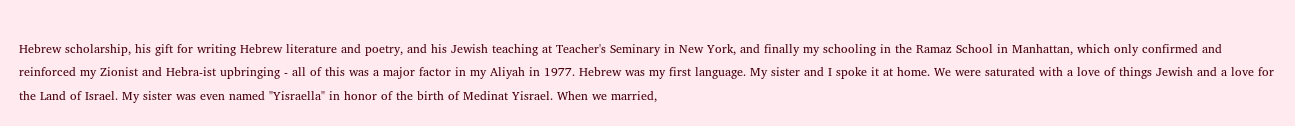Hebrew scholarship, his gift for writing Hebrew literature and poetry, and his Jewish teaching at Teacher's Seminary in New York, and finally my schooling in the Ramaz School in Manhattan, which only confirmed and reinforced my Zionist and Hebra-ist upbringing - all of this was a major factor in my Aliyah in 1977. Hebrew was my first language. My sister and I spoke it at home. We were saturated with a love of things Jewish and a love for the Land of Israel. My sister was even named "Yisraella" in honor of the birth of Medinat Yisrael. When we married,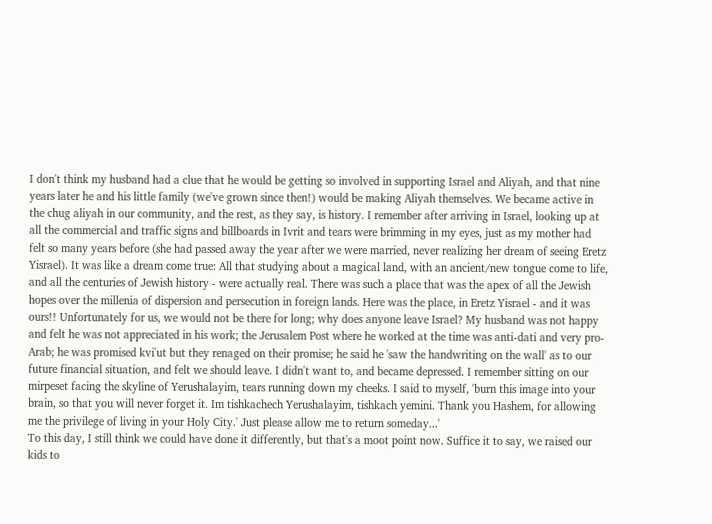I don't think my husband had a clue that he would be getting so involved in supporting Israel and Aliyah, and that nine years later he and his little family (we've grown since then!) would be making Aliyah themselves. We became active in the chug aliyah in our community, and the rest, as they say, is history. I remember after arriving in Israel, looking up at all the commercial and traffic signs and billboards in Ivrit and tears were brimming in my eyes, just as my mother had felt so many years before (she had passed away the year after we were married, never realizing her dream of seeing Eretz Yisrael). It was like a dream come true: All that studying about a magical land, with an ancient/new tongue come to life, and all the centuries of Jewish history - were actually real. There was such a place that was the apex of all the Jewish hopes over the millenia of dispersion and persecution in foreign lands. Here was the place, in Eretz Yisrael - and it was ours!! Unfortunately for us, we would not be there for long; why does anyone leave Israel? My husband was not happy and felt he was not appreciated in his work; the Jerusalem Post where he worked at the time was anti-dati and very pro-Arab; he was promised kvi'ut but they renaged on their promise; he said he 'saw the handwriting on the wall' as to our future financial situation, and felt we should leave. I didn't want to, and became depressed. I remember sitting on our mirpeset facing the skyline of Yerushalayim, tears running down my cheeks. I said to myself, 'burn this image into your brain, so that you will never forget it. Im tishkachech Yerushalayim, tishkach yemini. Thank you Hashem, for allowing me the privilege of living in your Holy City.' Just please allow me to return someday...'
To this day, I still think we could have done it differently, but that's a moot point now. Suffice it to say, we raised our kids to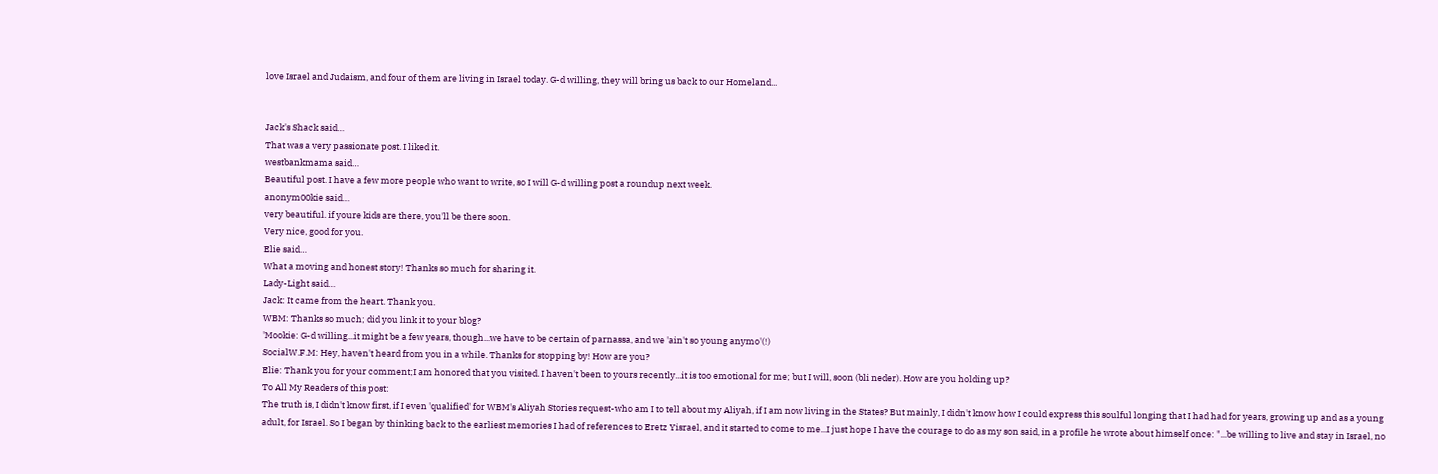love Israel and Judaism, and four of them are living in Israel today. G-d willing, they will bring us back to our Homeland...


Jack's Shack said…
That was a very passionate post. I liked it.
westbankmama said…
Beautiful post. I have a few more people who want to write, so I will G-d willing post a roundup next week.
anonym00kie said…
very beautiful. if youre kids are there, you'll be there soon.
Very nice, good for you.
Elie said…
What a moving and honest story! Thanks so much for sharing it.
Lady-Light said…
Jack: It came from the heart. Thank you.
WBM: Thanks so much; did you link it to your blog?
'Mookie: G-d willing...it might be a few years, though...we have to be certain of parnassa, and we 'ain't so young anymo'(!)
SocialW.F.M: Hey, haven't heard from you in a while. Thanks for stopping by! How are you?
Elie: Thank you for your comment;I am honored that you visited. I haven't been to yours recently...it is too emotional for me; but I will, soon (bli neder). How are you holding up?
To All My Readers of this post:
The truth is, I didn't know first, if I even 'qualified' for WBM's Aliyah Stories request-who am I to tell about my Aliyah, if I am now living in the States? But mainly, I didn't know how I could express this soulful longing that I had had for years, growing up and as a young adult, for Israel. So I began by thinking back to the earliest memories I had of references to Eretz Yisrael, and it started to come to me...I just hope I have the courage to do as my son said, in a profile he wrote about himself once: "...be willing to live and stay in Israel, no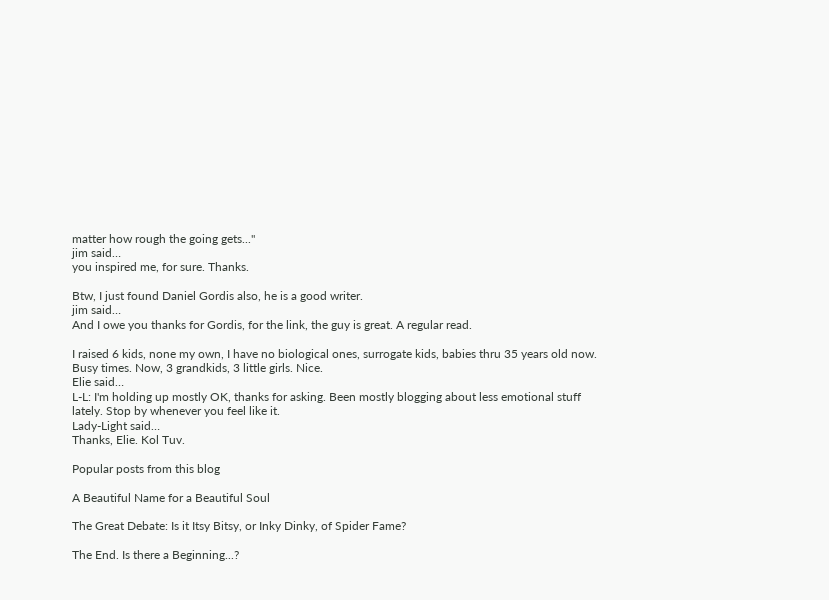matter how rough the going gets..."
jim said…
you inspired me, for sure. Thanks.

Btw, I just found Daniel Gordis also, he is a good writer.
jim said…
And I owe you thanks for Gordis, for the link, the guy is great. A regular read.

I raised 6 kids, none my own, I have no biological ones, surrogate kids, babies thru 35 years old now. Busy times. Now, 3 grandkids, 3 little girls. Nice.
Elie said…
L-L: I'm holding up mostly OK, thanks for asking. Been mostly blogging about less emotional stuff lately. Stop by whenever you feel like it.
Lady-Light said…
Thanks, Elie. Kol Tuv.

Popular posts from this blog

A Beautiful Name for a Beautiful Soul

The Great Debate: Is it Itsy Bitsy, or Inky Dinky, of Spider Fame?

The End. Is there a Beginning...?